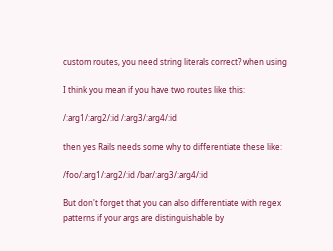custom routes, you need string literals correct? when using

I think you mean if you have two routes like this:

/:arg1/:arg2/:id /:arg3/:arg4/:id

then yes Rails needs some why to differentiate these like:

/foo/:arg1/:arg2/:id /bar/:arg3/:arg4/:id

But don't forget that you can also differentiate with regex patterns if your args are distinguishable by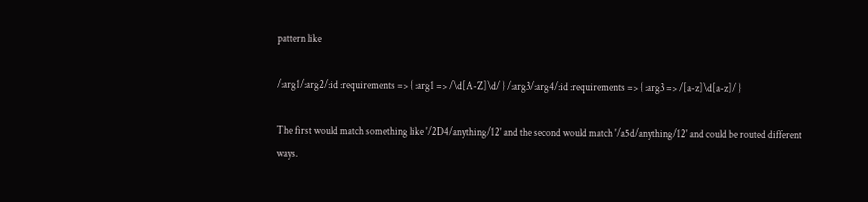pattern like

/:arg1/:arg2/:id :requirements => { :arg1 => /\d[A-Z]\d/ } /:arg3/:arg4/:id :requirements => { :arg3 => /[a-z]\d[a-z]/ }

The first would match something like '/2D4/anything/12' and the second would match '/a5d/anything/12' and could be routed different ways.